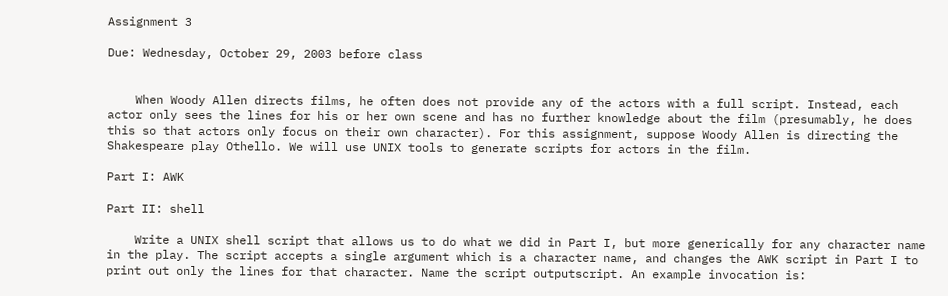Assignment 3

Due: Wednesday, October 29, 2003 before class


    When Woody Allen directs films, he often does not provide any of the actors with a full script. Instead, each actor only sees the lines for his or her own scene and has no further knowledge about the film (presumably, he does this so that actors only focus on their own character). For this assignment, suppose Woody Allen is directing the Shakespeare play Othello. We will use UNIX tools to generate scripts for actors in the film.

Part I: AWK

Part II: shell

    Write a UNIX shell script that allows us to do what we did in Part I, but more generically for any character name in the play. The script accepts a single argument which is a character name, and changes the AWK script in Part I to print out only the lines for that character. Name the script outputscript. An example invocation is: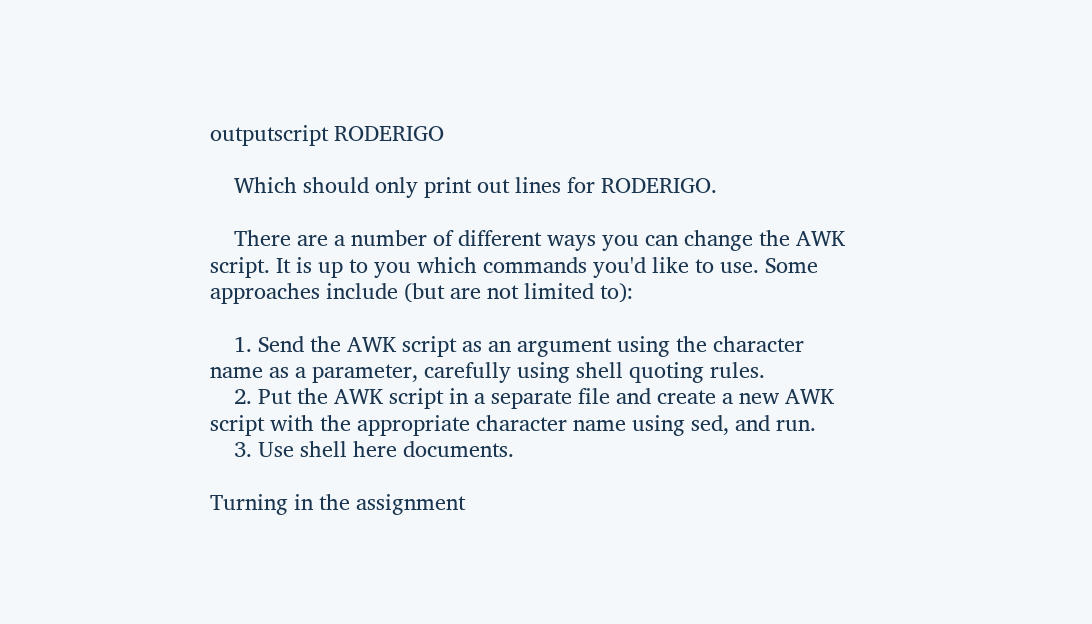outputscript RODERIGO

    Which should only print out lines for RODERIGO.

    There are a number of different ways you can change the AWK script. It is up to you which commands you'd like to use. Some approaches include (but are not limited to):

    1. Send the AWK script as an argument using the character name as a parameter, carefully using shell quoting rules.
    2. Put the AWK script in a separate file and create a new AWK script with the appropriate character name using sed, and run.
    3. Use shell here documents.

Turning in the assignment